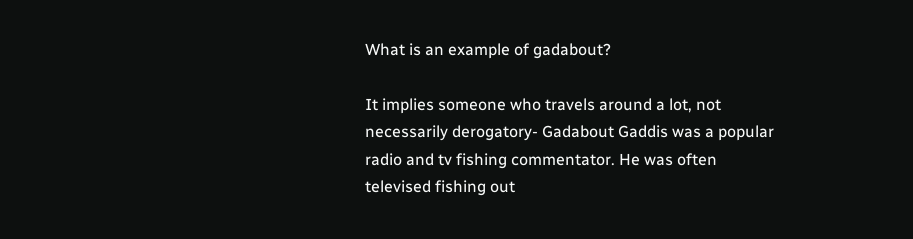What is an example of gadabout?

It implies someone who travels around a lot, not necessarily derogatory- Gadabout Gaddis was a popular radio and tv fishing commentator. He was often televised fishing out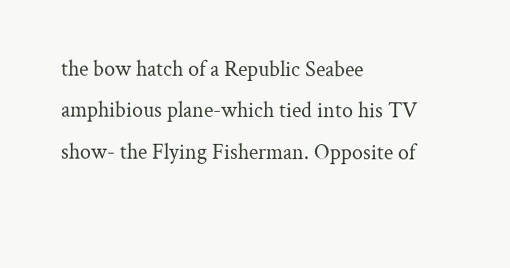the bow hatch of a Republic Seabee amphibious plane-which tied into his TV show- the Flying Fisherman. Opposite of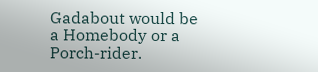Gadabout would be a Homebody or a Porch-rider.